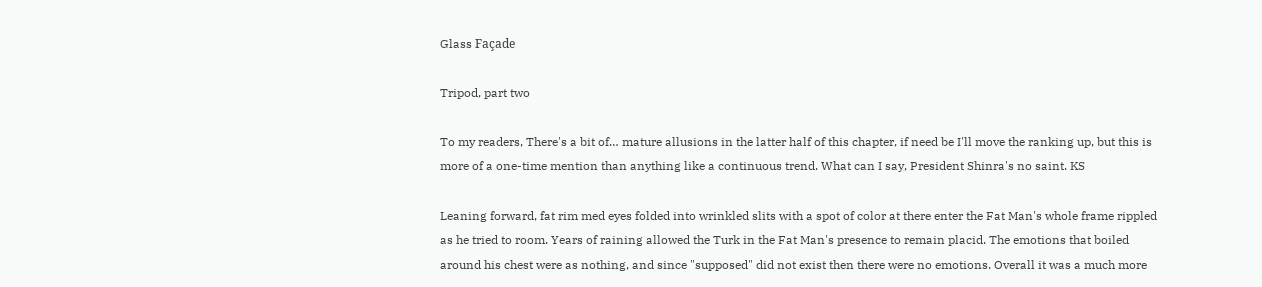Glass Façade

Tripod, part two

To my readers, There's a bit of… mature allusions in the latter half of this chapter, if need be I'll move the ranking up, but this is more of a one-time mention than anything like a continuous trend. What can I say, President Shinra's no saint. KS

Leaning forward, fat rim med eyes folded into wrinkled slits with a spot of color at there enter the Fat Man's whole frame rippled as he tried to room. Years of raining allowed the Turk in the Fat Man's presence to remain placid. The emotions that boiled around his chest were as nothing, and since "supposed" did not exist then there were no emotions. Overall it was a much more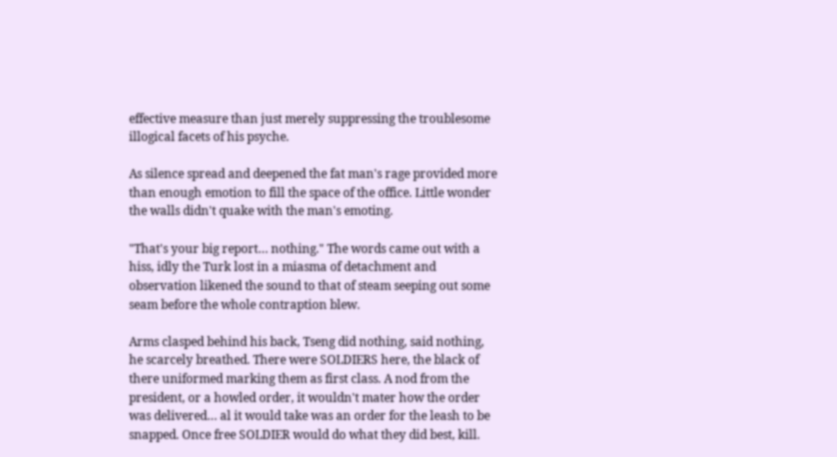effective measure than just merely suppressing the troublesome illogical facets of his psyche.

As silence spread and deepened the fat man's rage provided more than enough emotion to fill the space of the office. Little wonder the walls didn't quake with the man's emoting.

"That's your big report… nothing." The words came out with a hiss, idly the Turk lost in a miasma of detachment and observation likened the sound to that of steam seeping out some seam before the whole contraption blew.

Arms clasped behind his back, Tseng did nothing, said nothing, he scarcely breathed. There were SOLDIERS here, the black of there uniformed marking them as first class. A nod from the president, or a howled order, it wouldn't mater how the order was delivered… al it would take was an order for the leash to be snapped. Once free SOLDIER would do what they did best, kill.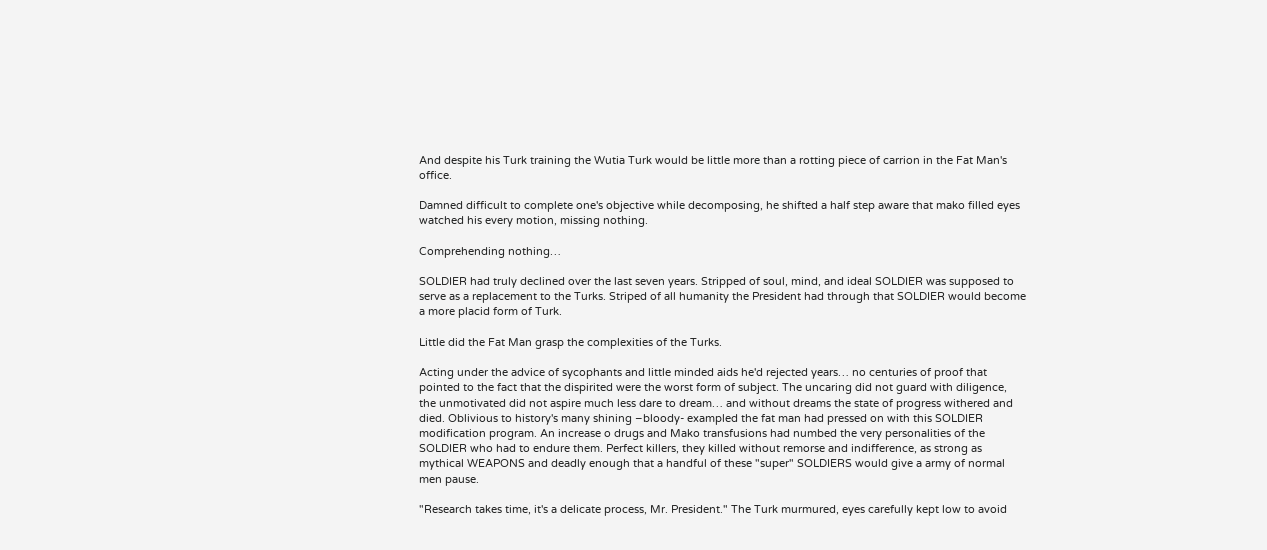And despite his Turk training the Wutia Turk would be little more than a rotting piece of carrion in the Fat Man's office.

Damned difficult to complete one's objective while decomposing, he shifted a half step aware that mako filled eyes watched his every motion, missing nothing.

Comprehending nothing…

SOLDIER had truly declined over the last seven years. Stripped of soul, mind, and ideal SOLDIER was supposed to serve as a replacement to the Turks. Striped of all humanity the President had through that SOLDIER would become a more placid form of Turk.

Little did the Fat Man grasp the complexities of the Turks.

Acting under the advice of sycophants and little minded aids he'd rejected years… no centuries of proof that pointed to the fact that the dispirited were the worst form of subject. The uncaring did not guard with diligence, the unmotivated did not aspire much less dare to dream… and without dreams the state of progress withered and died. Oblivious to history's many shining –bloody- exampled the fat man had pressed on with this SOLDIER modification program. An increase o drugs and Mako transfusions had numbed the very personalities of the SOLDIER who had to endure them. Perfect killers, they killed without remorse and indifference, as strong as mythical WEAPONS and deadly enough that a handful of these "super" SOLDIERS would give a army of normal men pause.

"Research takes time, it's a delicate process, Mr. President." The Turk murmured, eyes carefully kept low to avoid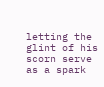letting the glint of his scorn serve as a spark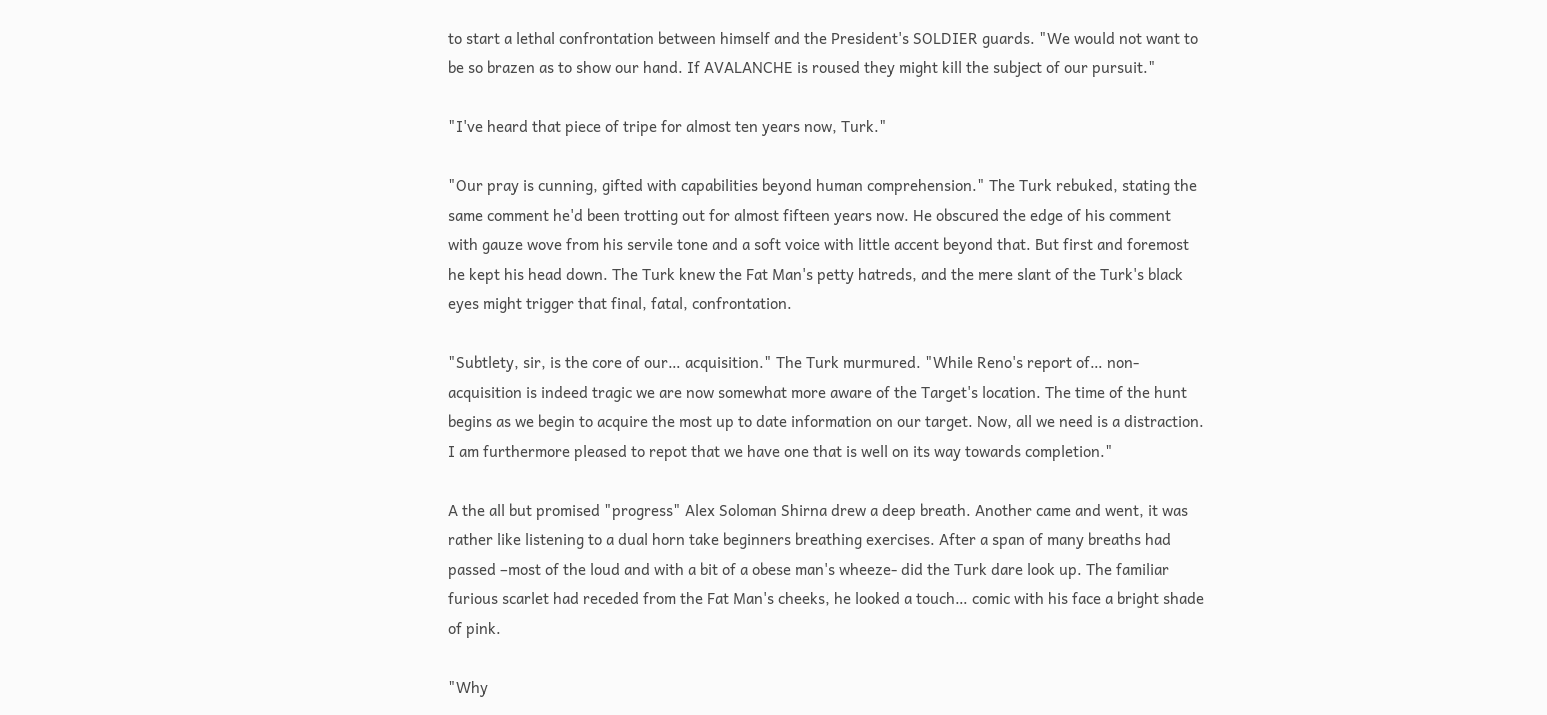to start a lethal confrontation between himself and the President's SOLDIER guards. "We would not want to be so brazen as to show our hand. If AVALANCHE is roused they might kill the subject of our pursuit."

"I've heard that piece of tripe for almost ten years now, Turk."

"Our pray is cunning, gifted with capabilities beyond human comprehension." The Turk rebuked, stating the same comment he'd been trotting out for almost fifteen years now. He obscured the edge of his comment with gauze wove from his servile tone and a soft voice with little accent beyond that. But first and foremost he kept his head down. The Turk knew the Fat Man's petty hatreds, and the mere slant of the Turk's black eyes might trigger that final, fatal, confrontation.

"Subtlety, sir, is the core of our… acquisition." The Turk murmured. "While Reno's report of… non-acquisition is indeed tragic we are now somewhat more aware of the Target's location. The time of the hunt begins as we begin to acquire the most up to date information on our target. Now, all we need is a distraction. I am furthermore pleased to repot that we have one that is well on its way towards completion."

A the all but promised "progress" Alex Soloman Shirna drew a deep breath. Another came and went, it was rather like listening to a dual horn take beginners breathing exercises. After a span of many breaths had passed –most of the loud and with a bit of a obese man's wheeze- did the Turk dare look up. The familiar furious scarlet had receded from the Fat Man's cheeks, he looked a touch… comic with his face a bright shade of pink.

"Why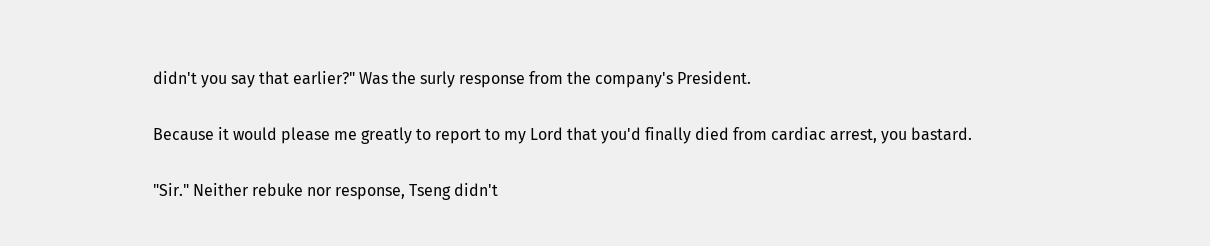didn't you say that earlier?" Was the surly response from the company's President.

Because it would please me greatly to report to my Lord that you'd finally died from cardiac arrest, you bastard.

"Sir." Neither rebuke nor response, Tseng didn't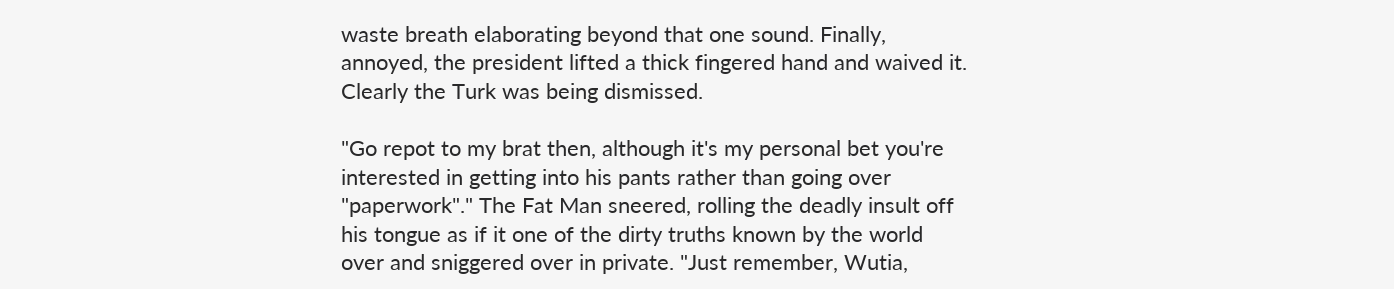waste breath elaborating beyond that one sound. Finally, annoyed, the president lifted a thick fingered hand and waived it. Clearly the Turk was being dismissed.

"Go repot to my brat then, although it's my personal bet you're interested in getting into his pants rather than going over "paperwork"." The Fat Man sneered, rolling the deadly insult off his tongue as if it one of the dirty truths known by the world over and sniggered over in private. "Just remember, Wutia,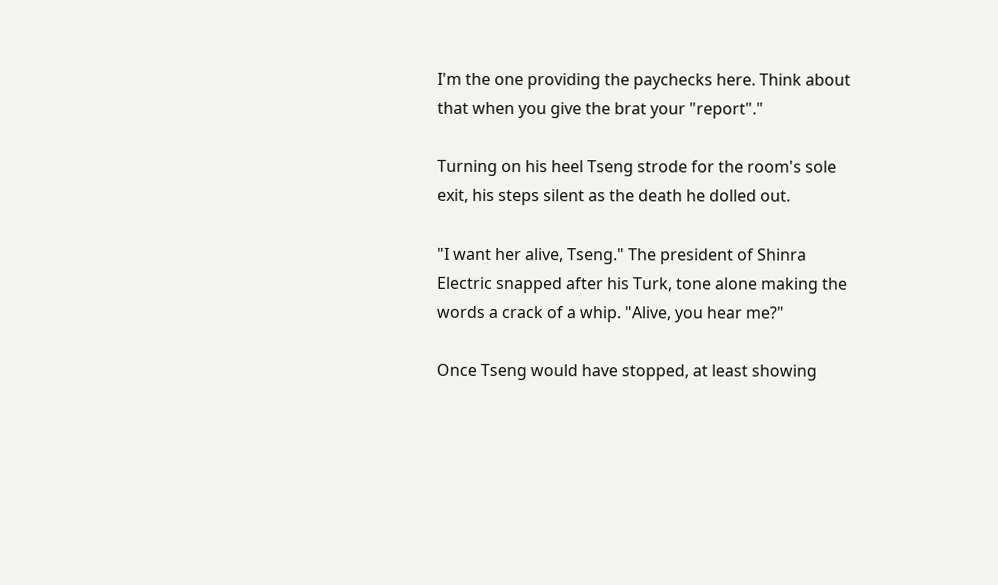I'm the one providing the paychecks here. Think about that when you give the brat your "report"."

Turning on his heel Tseng strode for the room's sole exit, his steps silent as the death he dolled out.

"I want her alive, Tseng." The president of Shinra Electric snapped after his Turk, tone alone making the words a crack of a whip. "Alive, you hear me?"

Once Tseng would have stopped, at least showing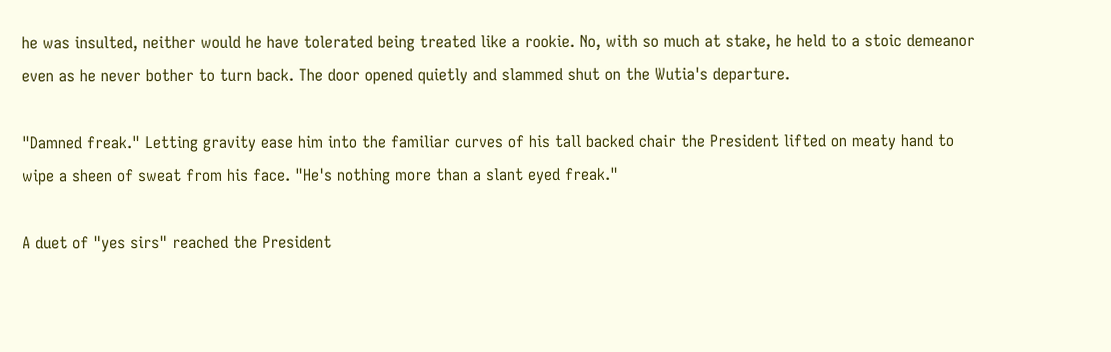he was insulted, neither would he have tolerated being treated like a rookie. No, with so much at stake, he held to a stoic demeanor even as he never bother to turn back. The door opened quietly and slammed shut on the Wutia's departure.

"Damned freak." Letting gravity ease him into the familiar curves of his tall backed chair the President lifted on meaty hand to wipe a sheen of sweat from his face. "He's nothing more than a slant eyed freak."

A duet of "yes sirs" reached the President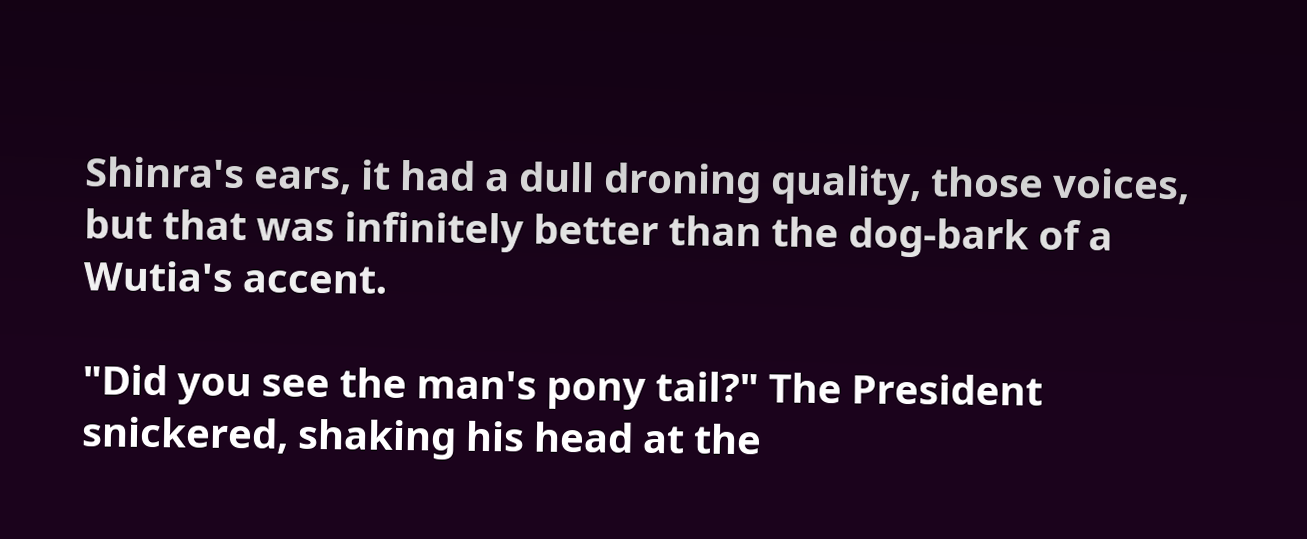Shinra's ears, it had a dull droning quality, those voices, but that was infinitely better than the dog-bark of a Wutia's accent.

"Did you see the man's pony tail?" The President snickered, shaking his head at the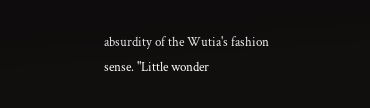absurdity of the Wutia's fashion sense. "Little wonder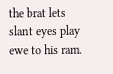the brat lets slant eyes play ewe to his ram.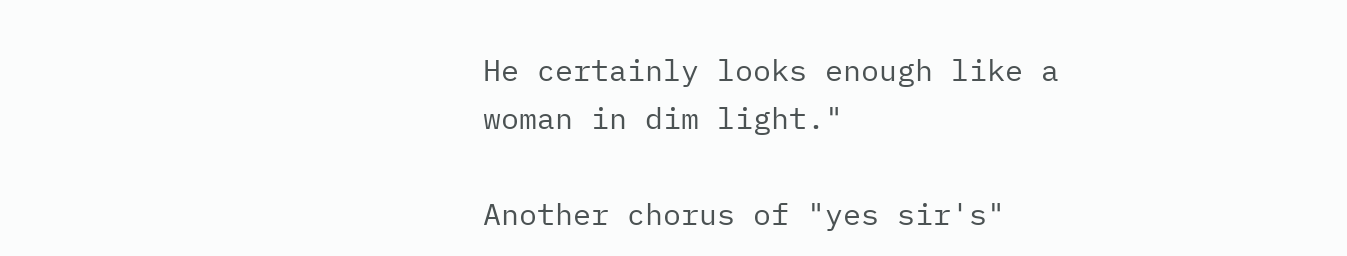He certainly looks enough like a woman in dim light."

Another chorus of "yes sir's"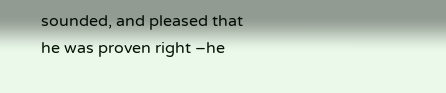sounded, and pleased that he was proven right –he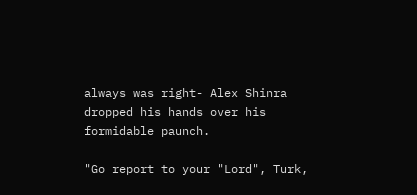always was right- Alex Shinra dropped his hands over his formidable paunch.

"Go report to your "Lord", Turk,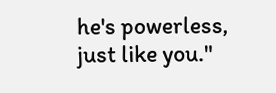he's powerless, just like you."